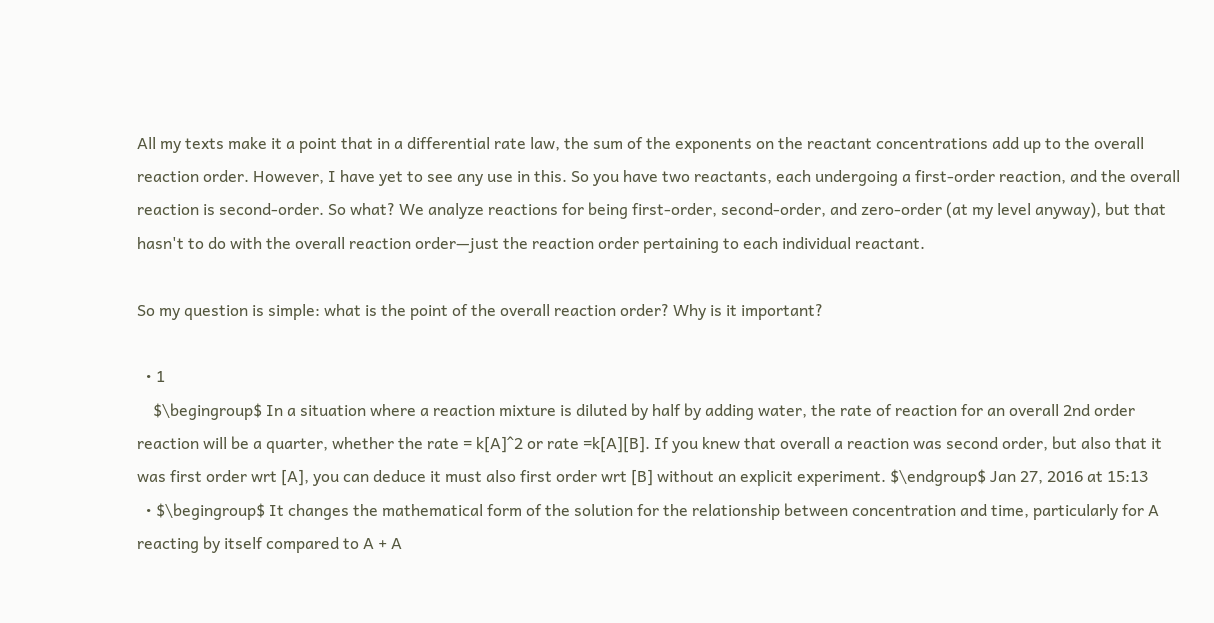All my texts make it a point that in a differential rate law, the sum of the exponents on the reactant concentrations add up to the overall reaction order. However, I have yet to see any use in this. So you have two reactants, each undergoing a first-order reaction, and the overall reaction is second-order. So what? We analyze reactions for being first-order, second-order, and zero-order (at my level anyway), but that hasn't to do with the overall reaction order—just the reaction order pertaining to each individual reactant.

So my question is simple: what is the point of the overall reaction order? Why is it important?

  • 1
    $\begingroup$ In a situation where a reaction mixture is diluted by half by adding water, the rate of reaction for an overall 2nd order reaction will be a quarter, whether the rate = k[A]^2 or rate =k[A][B]. If you knew that overall a reaction was second order, but also that it was first order wrt [A], you can deduce it must also first order wrt [B] without an explicit experiment. $\endgroup$ Jan 27, 2016 at 15:13
  • $\begingroup$ It changes the mathematical form of the solution for the relationship between concentration and time, particularly for A reacting by itself compared to A + A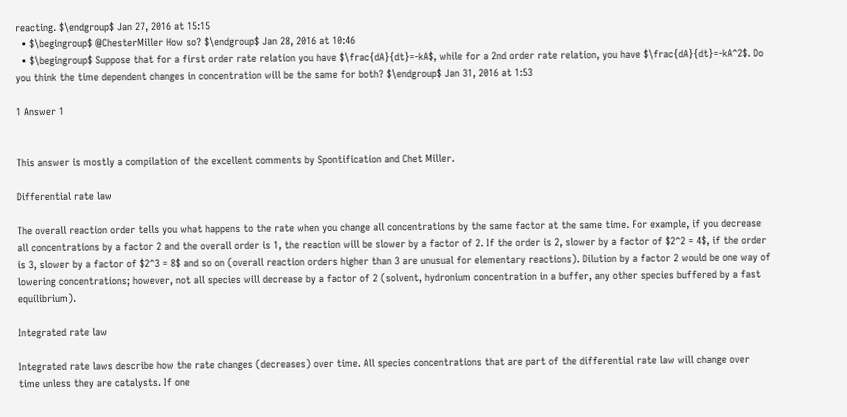reacting. $\endgroup$ Jan 27, 2016 at 15:15
  • $\begingroup$ @ChesterMiller How so? $\endgroup$ Jan 28, 2016 at 10:46
  • $\begingroup$ Suppose that for a first order rate relation you have $\frac{dA}{dt}=-kA$, while for a 2nd order rate relation, you have $\frac{dA}{dt}=-kA^2$. Do you think the time dependent changes in concentration will be the same for both? $\endgroup$ Jan 31, 2016 at 1:53

1 Answer 1


This answer is mostly a compilation of the excellent comments by Spontification and Chet Miller.

Differential rate law

The overall reaction order tells you what happens to the rate when you change all concentrations by the same factor at the same time. For example, if you decrease all concentrations by a factor 2 and the overall order is 1, the reaction will be slower by a factor of 2. If the order is 2, slower by a factor of $2^2 = 4$, if the order is 3, slower by a factor of $2^3 = 8$ and so on (overall reaction orders higher than 3 are unusual for elementary reactions). Dilution by a factor 2 would be one way of lowering concentrations; however, not all species will decrease by a factor of 2 (solvent, hydronium concentration in a buffer, any other species buffered by a fast equilibrium).

Integrated rate law

Integrated rate laws describe how the rate changes (decreases) over time. All species concentrations that are part of the differential rate law will change over time unless they are catalysts. If one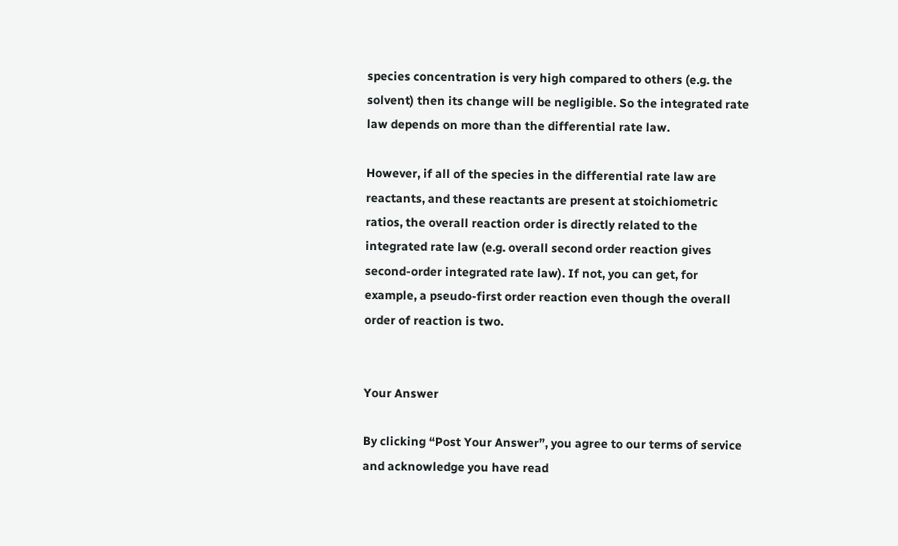species concentration is very high compared to others (e.g. the solvent) then its change will be negligible. So the integrated rate law depends on more than the differential rate law.

However, if all of the species in the differential rate law are reactants, and these reactants are present at stoichiometric ratios, the overall reaction order is directly related to the integrated rate law (e.g. overall second order reaction gives second-order integrated rate law). If not, you can get, for example, a pseudo-first order reaction even though the overall order of reaction is two.


Your Answer

By clicking “Post Your Answer”, you agree to our terms of service and acknowledge you have read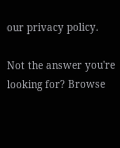our privacy policy.

Not the answer you're looking for? Browse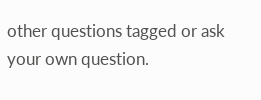other questions tagged or ask your own question.